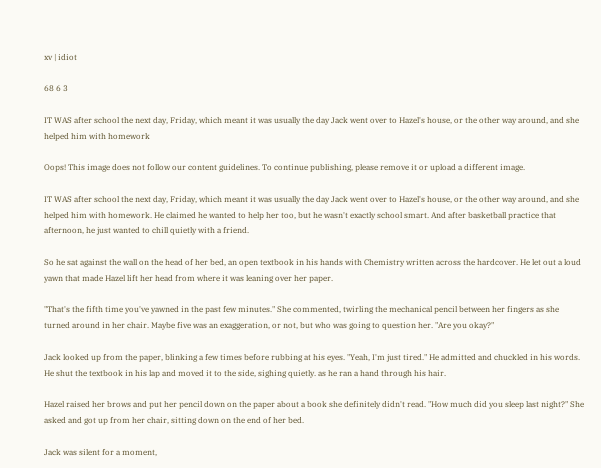xv | idiot

68 6 3

IT WAS after school the next day, Friday, which meant it was usually the day Jack went over to Hazel's house, or the other way around, and she helped him with homework

Oops! This image does not follow our content guidelines. To continue publishing, please remove it or upload a different image.

IT WAS after school the next day, Friday, which meant it was usually the day Jack went over to Hazel's house, or the other way around, and she helped him with homework. He claimed he wanted to help her too, but he wasn't exactly school smart. And after basketball practice that afternoon, he just wanted to chill quietly with a friend.

So he sat against the wall on the head of her bed, an open textbook in his hands with Chemistry written across the hardcover. He let out a loud yawn that made Hazel lift her head from where it was leaning over her paper.

"That's the fifth time you've yawned in the past few minutes." She commented, twirling the mechanical pencil between her fingers as she turned around in her chair. Maybe five was an exaggeration, or not, but who was going to question her. "Are you okay?"

Jack looked up from the paper, blinking a few times before rubbing at his eyes. "Yeah, I'm just tired." He admitted and chuckled in his words. He shut the textbook in his lap and moved it to the side, sighing quietly. as he ran a hand through his hair.

Hazel raised her brows and put her pencil down on the paper about a book she definitely didn't read. "How much did you sleep last night?" She asked and got up from her chair, sitting down on the end of her bed.

Jack was silent for a moment,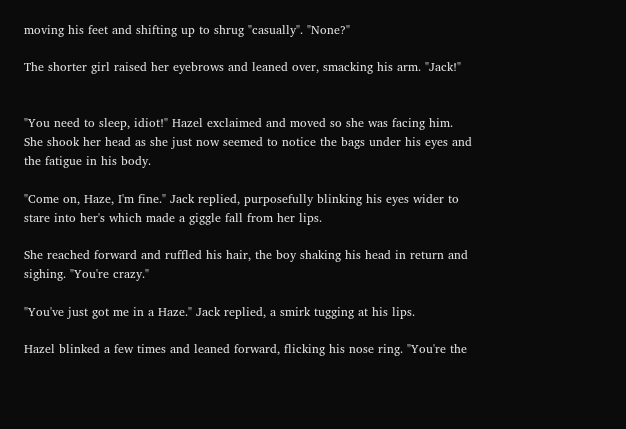moving his feet and shifting up to shrug "casually". "None?"

The shorter girl raised her eyebrows and leaned over, smacking his arm. "Jack!"


"You need to sleep, idiot!" Hazel exclaimed and moved so she was facing him. She shook her head as she just now seemed to notice the bags under his eyes and the fatigue in his body.

"Come on, Haze, I'm fine." Jack replied, purposefully blinking his eyes wider to stare into her's which made a giggle fall from her lips.

She reached forward and ruffled his hair, the boy shaking his head in return and sighing. "You're crazy."

"You've just got me in a Haze." Jack replied, a smirk tugging at his lips.

Hazel blinked a few times and leaned forward, flicking his nose ring. "You're the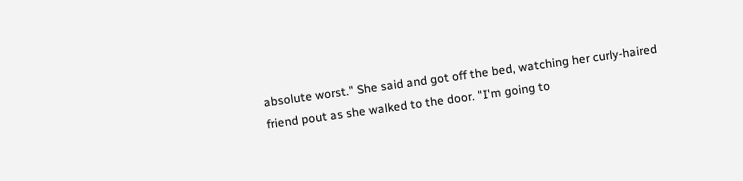absolute worst." She said and got off the bed, watching her curly-haired friend pout as she walked to the door. "I'm going to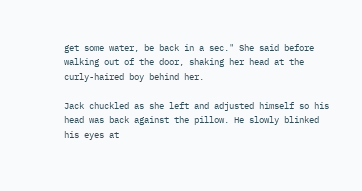get some water, be back in a sec." She said before walking out of the door, shaking her head at the curly-haired boy behind her.

Jack chuckled as she left and adjusted himself so his head was back against the pillow. He slowly blinked his eyes at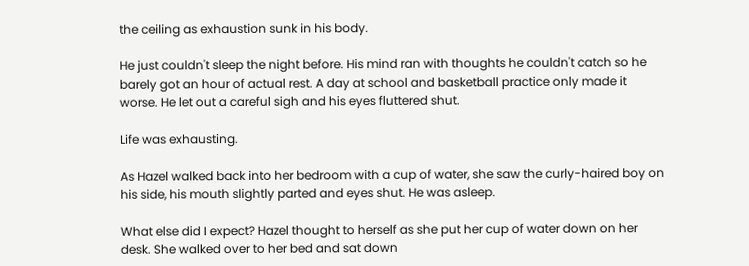the ceiling as exhaustion sunk in his body.

He just couldn't sleep the night before. His mind ran with thoughts he couldn't catch so he barely got an hour of actual rest. A day at school and basketball practice only made it worse. He let out a careful sigh and his eyes fluttered shut.

Life was exhausting.

As Hazel walked back into her bedroom with a cup of water, she saw the curly-haired boy on his side, his mouth slightly parted and eyes shut. He was asleep.

What else did I expect? Hazel thought to herself as she put her cup of water down on her desk. She walked over to her bed and sat down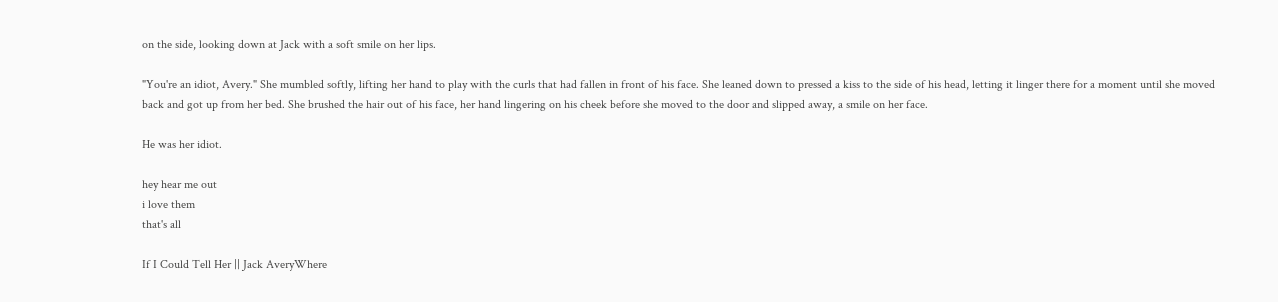on the side, looking down at Jack with a soft smile on her lips.

"You're an idiot, Avery." She mumbled softly, lifting her hand to play with the curls that had fallen in front of his face. She leaned down to pressed a kiss to the side of his head, letting it linger there for a moment until she moved back and got up from her bed. She brushed the hair out of his face, her hand lingering on his cheek before she moved to the door and slipped away, a smile on her face.

He was her idiot.

hey hear me out
i love them
that's all

If I Could Tell Her || Jack AveryWhere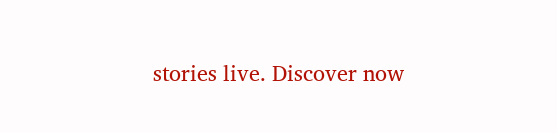stories live. Discover now